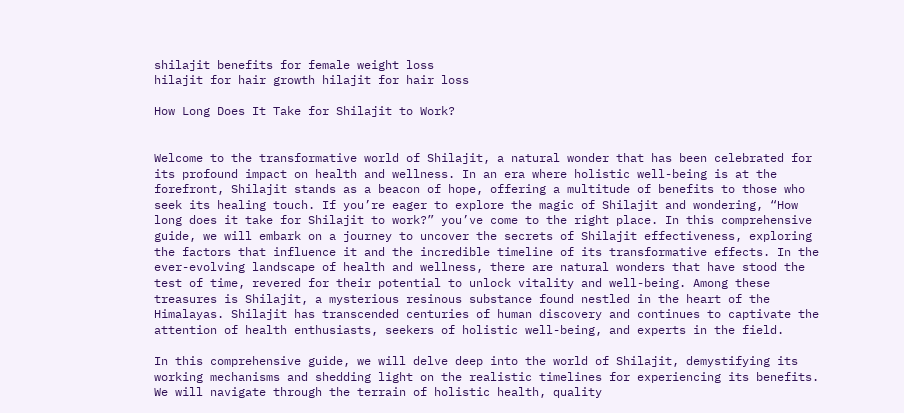shilajit benefits for female weight loss
hilajit for hair growth hilajit for hair loss

How Long Does It Take for Shilajit to Work?


Welcome to the transformative world of Shilajit, a natural wonder that has been celebrated for its profound impact on health and wellness. In an era where holistic well-being is at the forefront, Shilajit stands as a beacon of hope, offering a multitude of benefits to those who seek its healing touch. If you’re eager to explore the magic of Shilajit and wondering, “How long does it take for Shilajit to work?” you’ve come to the right place. In this comprehensive guide, we will embark on a journey to uncover the secrets of Shilajit effectiveness, exploring the factors that influence it and the incredible timeline of its transformative effects. In the ever-evolving landscape of health and wellness, there are natural wonders that have stood the test of time, revered for their potential to unlock vitality and well-being. Among these treasures is Shilajit, a mysterious resinous substance found nestled in the heart of the Himalayas. Shilajit has transcended centuries of human discovery and continues to captivate the attention of health enthusiasts, seekers of holistic well-being, and experts in the field.

In this comprehensive guide, we will delve deep into the world of Shilajit, demystifying its working mechanisms and shedding light on the realistic timelines for experiencing its benefits. We will navigate through the terrain of holistic health, quality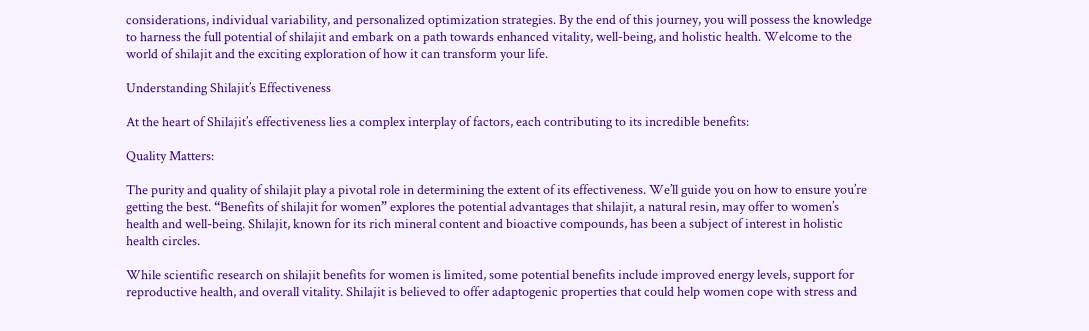considerations, individual variability, and personalized optimization strategies. By the end of this journey, you will possess the knowledge to harness the full potential of shilajit and embark on a path towards enhanced vitality, well-being, and holistic health. Welcome to the world of shilajit and the exciting exploration of how it can transform your life.

Understanding Shilajit’s Effectiveness

At the heart of Shilajit’s effectiveness lies a complex interplay of factors, each contributing to its incredible benefits:

Quality Matters:

The purity and quality of shilajit play a pivotal role in determining the extent of its effectiveness. We’ll guide you on how to ensure you’re getting the best. “Benefits of shilajit for women” explores the potential advantages that shilajit, a natural resin, may offer to women’s health and well-being. Shilajit, known for its rich mineral content and bioactive compounds, has been a subject of interest in holistic health circles.

While scientific research on shilajit benefits for women is limited, some potential benefits include improved energy levels, support for reproductive health, and overall vitality. Shilajit is believed to offer adaptogenic properties that could help women cope with stress and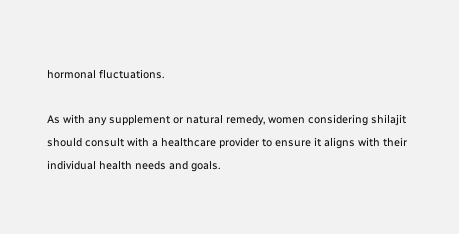hormonal fluctuations.

As with any supplement or natural remedy, women considering shilajit should consult with a healthcare provider to ensure it aligns with their individual health needs and goals.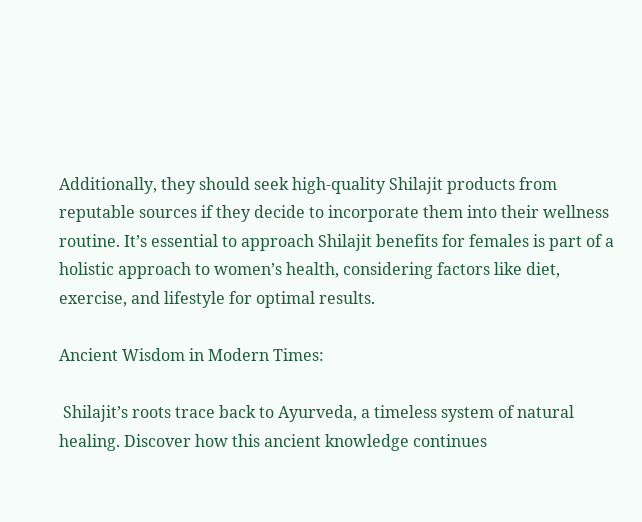Additionally, they should seek high-quality Shilajit products from reputable sources if they decide to incorporate them into their wellness routine. It’s essential to approach Shilajit benefits for females is part of a holistic approach to women’s health, considering factors like diet, exercise, and lifestyle for optimal results.

Ancient Wisdom in Modern Times:

 Shilajit’s roots trace back to Ayurveda, a timeless system of natural healing. Discover how this ancient knowledge continues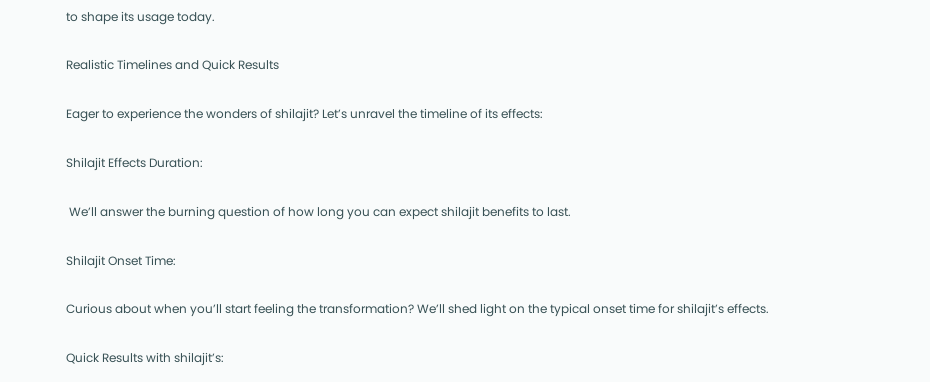to shape its usage today.

Realistic Timelines and Quick Results

Eager to experience the wonders of shilajit? Let’s unravel the timeline of its effects:

Shilajit Effects Duration:

 We’ll answer the burning question of how long you can expect shilajit benefits to last.

Shilajit Onset Time:

Curious about when you’ll start feeling the transformation? We’ll shed light on the typical onset time for shilajit’s effects.

Quick Results with shilajit’s: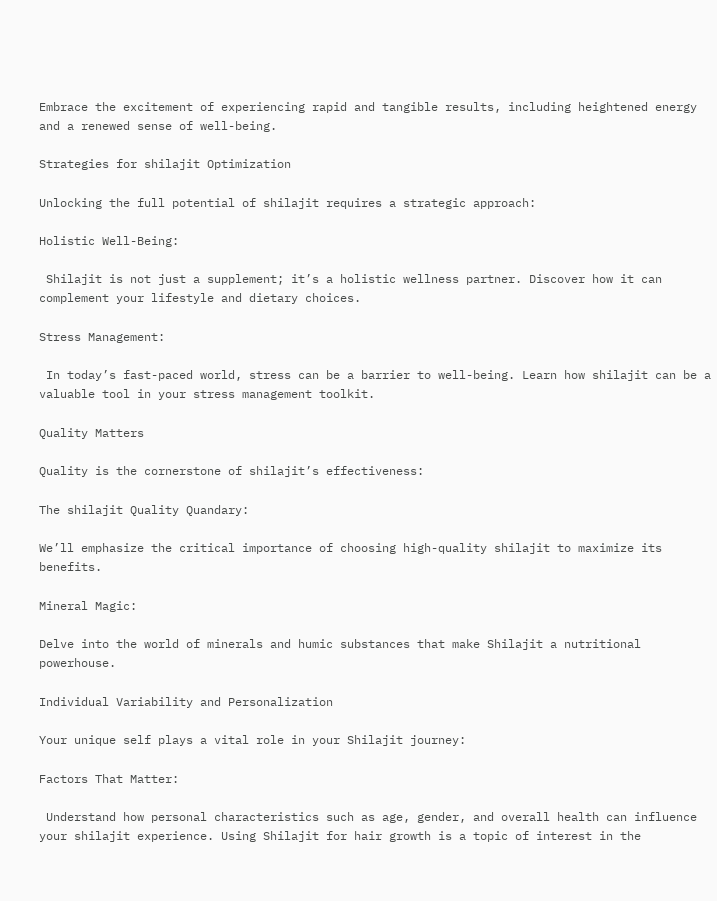Embrace the excitement of experiencing rapid and tangible results, including heightened energy and a renewed sense of well-being.

Strategies for shilajit Optimization

Unlocking the full potential of shilajit requires a strategic approach:

Holistic Well-Being:

 Shilajit is not just a supplement; it’s a holistic wellness partner. Discover how it can complement your lifestyle and dietary choices.

Stress Management:

 In today’s fast-paced world, stress can be a barrier to well-being. Learn how shilajit can be a valuable tool in your stress management toolkit.

Quality Matters

Quality is the cornerstone of shilajit’s effectiveness:

The shilajit Quality Quandary:

We’ll emphasize the critical importance of choosing high-quality shilajit to maximize its benefits.

Mineral Magic:

Delve into the world of minerals and humic substances that make Shilajit a nutritional powerhouse.

Individual Variability and Personalization

Your unique self plays a vital role in your Shilajit journey:

Factors That Matter:

 Understand how personal characteristics such as age, gender, and overall health can influence your shilajit experience. Using Shilajit for hair growth is a topic of interest in the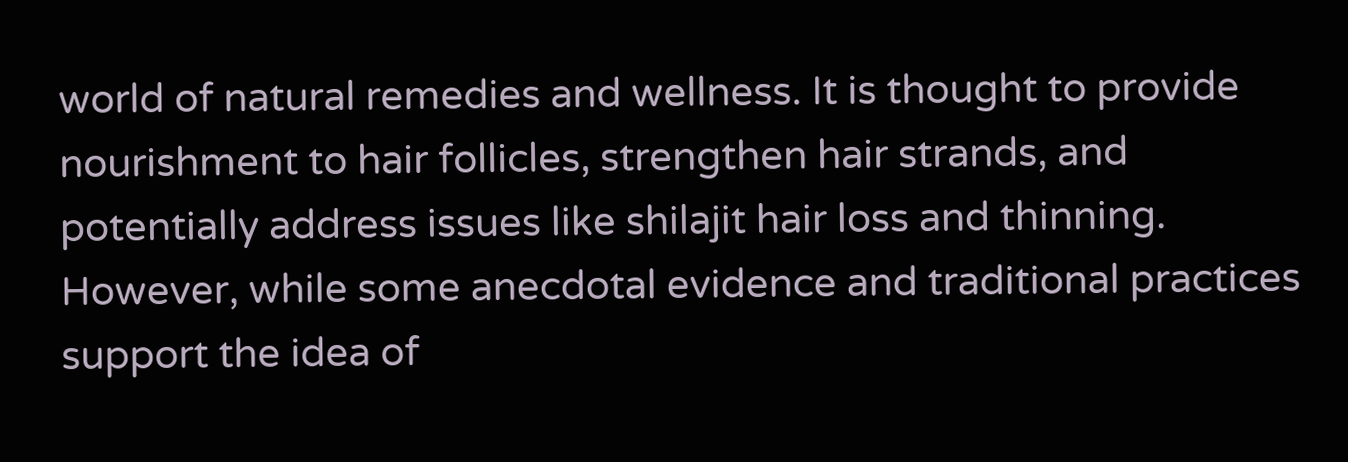world of natural remedies and wellness. It is thought to provide nourishment to hair follicles, strengthen hair strands, and potentially address issues like shilajit hair loss and thinning. However, while some anecdotal evidence and traditional practices support the idea of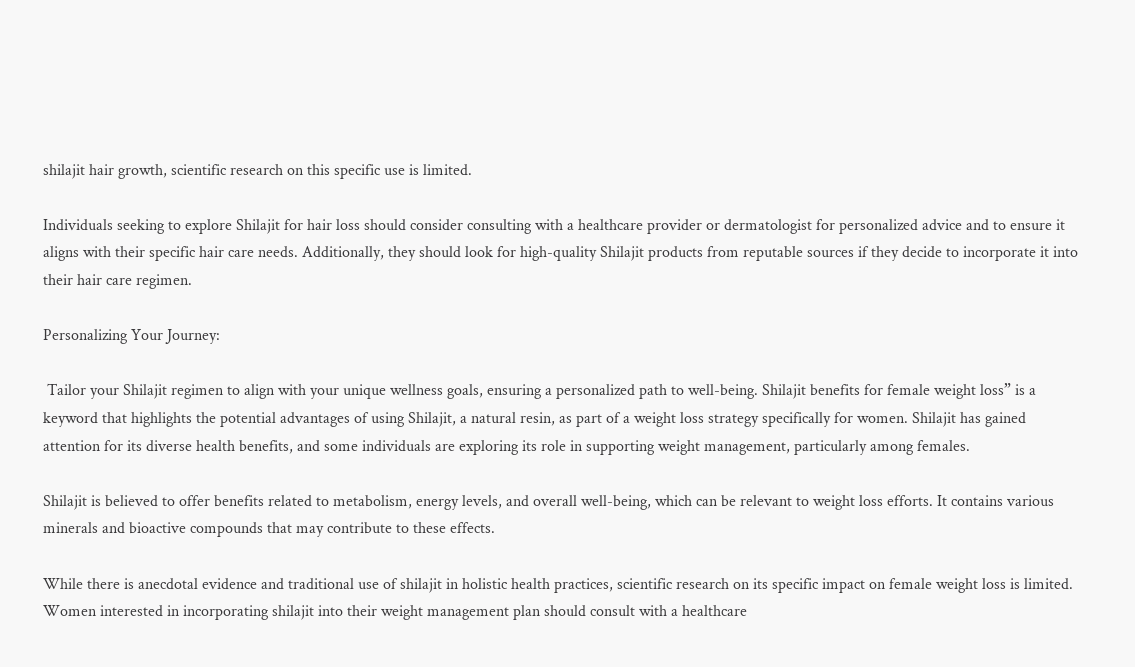shilajit hair growth, scientific research on this specific use is limited.

Individuals seeking to explore Shilajit for hair loss should consider consulting with a healthcare provider or dermatologist for personalized advice and to ensure it aligns with their specific hair care needs. Additionally, they should look for high-quality Shilajit products from reputable sources if they decide to incorporate it into their hair care regimen.

Personalizing Your Journey:

 Tailor your Shilajit regimen to align with your unique wellness goals, ensuring a personalized path to well-being. Shilajit benefits for female weight loss” is a keyword that highlights the potential advantages of using Shilajit, a natural resin, as part of a weight loss strategy specifically for women. Shilajit has gained attention for its diverse health benefits, and some individuals are exploring its role in supporting weight management, particularly among females.

Shilajit is believed to offer benefits related to metabolism, energy levels, and overall well-being, which can be relevant to weight loss efforts. It contains various minerals and bioactive compounds that may contribute to these effects.

While there is anecdotal evidence and traditional use of shilajit in holistic health practices, scientific research on its specific impact on female weight loss is limited. Women interested in incorporating shilajit into their weight management plan should consult with a healthcare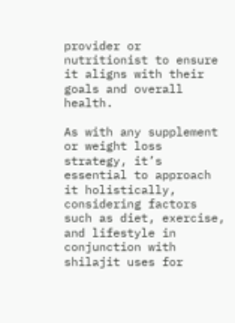provider or nutritionist to ensure it aligns with their goals and overall health.

As with any supplement or weight loss strategy, it’s essential to approach it holistically, considering factors such as diet, exercise, and lifestyle in conjunction with shilajit uses for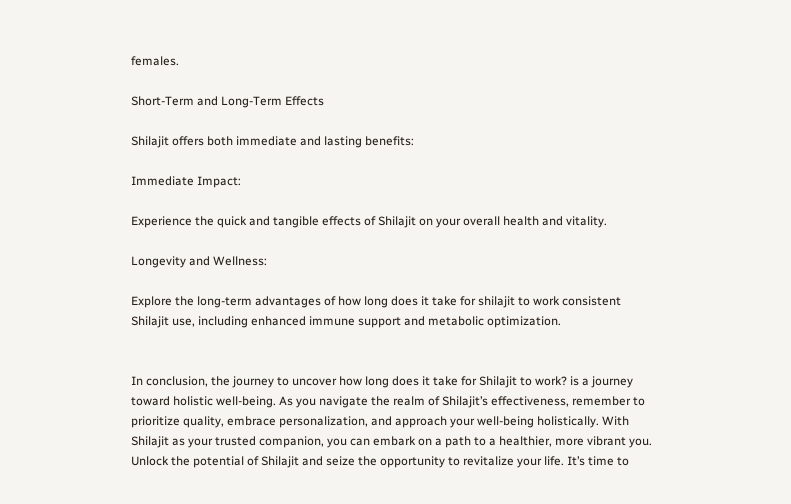females.

Short-Term and Long-Term Effects

Shilajit offers both immediate and lasting benefits:

Immediate Impact:

Experience the quick and tangible effects of Shilajit on your overall health and vitality.

Longevity and Wellness:

Explore the long-term advantages of how long does it take for shilajit to work consistent Shilajit use, including enhanced immune support and metabolic optimization.


In conclusion, the journey to uncover how long does it take for Shilajit to work? is a journey toward holistic well-being. As you navigate the realm of Shilajit’s effectiveness, remember to prioritize quality, embrace personalization, and approach your well-being holistically. With Shilajit as your trusted companion, you can embark on a path to a healthier, more vibrant you. Unlock the potential of Shilajit and seize the opportunity to revitalize your life. It’s time to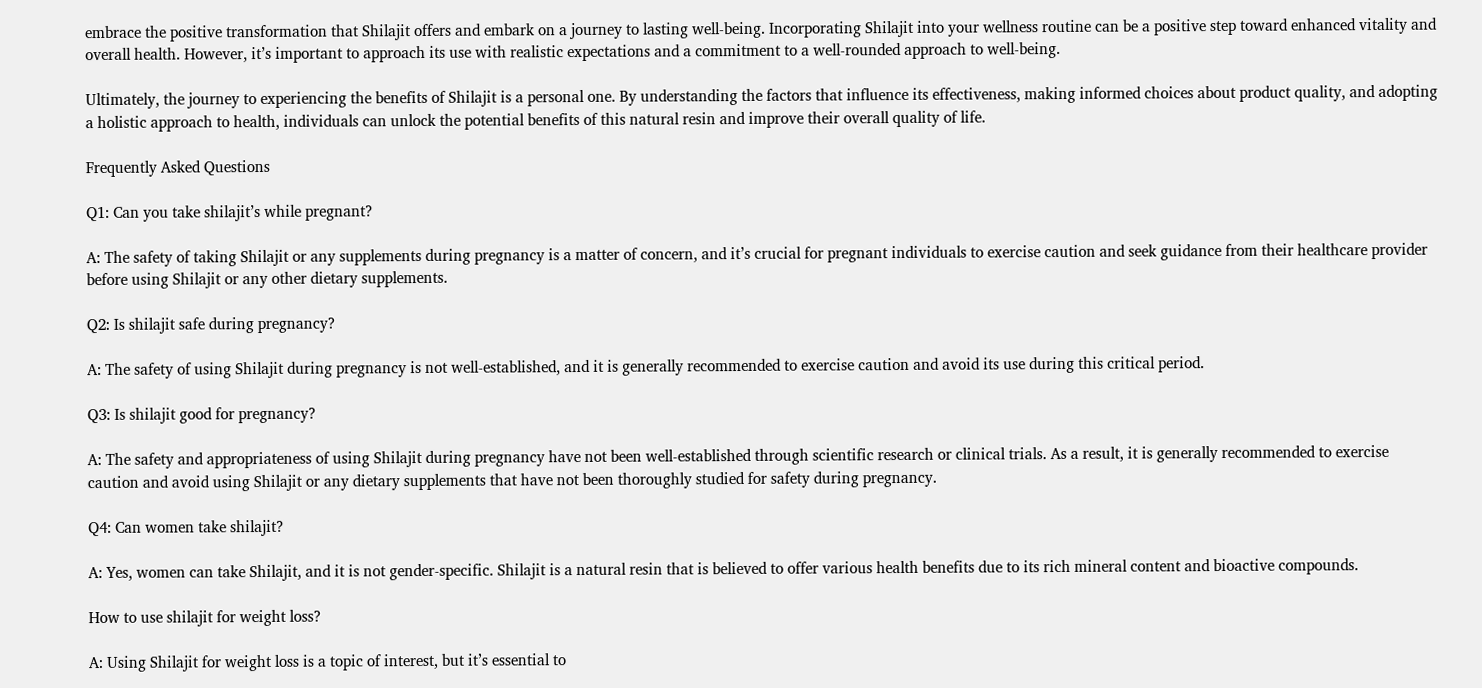embrace the positive transformation that Shilajit offers and embark on a journey to lasting well-being. Incorporating Shilajit into your wellness routine can be a positive step toward enhanced vitality and overall health. However, it’s important to approach its use with realistic expectations and a commitment to a well-rounded approach to well-being.

Ultimately, the journey to experiencing the benefits of Shilajit is a personal one. By understanding the factors that influence its effectiveness, making informed choices about product quality, and adopting a holistic approach to health, individuals can unlock the potential benefits of this natural resin and improve their overall quality of life.

Frequently Asked Questions

Q1: Can you take shilajit’s while pregnant?

A: The safety of taking Shilajit or any supplements during pregnancy is a matter of concern, and it’s crucial for pregnant individuals to exercise caution and seek guidance from their healthcare provider before using Shilajit or any other dietary supplements.

Q2: Is shilajit safe during pregnancy?

A: The safety of using Shilajit during pregnancy is not well-established, and it is generally recommended to exercise caution and avoid its use during this critical period.

Q3: Is shilajit good for pregnancy?

A: The safety and appropriateness of using Shilajit during pregnancy have not been well-established through scientific research or clinical trials. As a result, it is generally recommended to exercise caution and avoid using Shilajit or any dietary supplements that have not been thoroughly studied for safety during pregnancy.

Q4: Can women take shilajit?

A: Yes, women can take Shilajit, and it is not gender-specific. Shilajit is a natural resin that is believed to offer various health benefits due to its rich mineral content and bioactive compounds.

How to use shilajit for weight loss?

A: Using Shilajit for weight loss is a topic of interest, but it’s essential to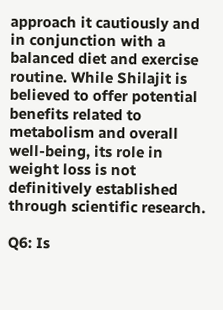approach it cautiously and in conjunction with a balanced diet and exercise routine. While Shilajit is believed to offer potential benefits related to metabolism and overall well-being, its role in weight loss is not definitively established through scientific research.

Q6: Is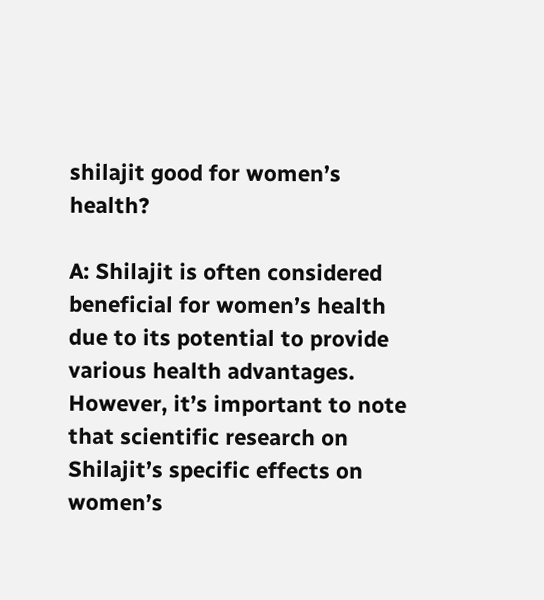shilajit good for women’s health?

A: Shilajit is often considered beneficial for women’s health due to its potential to provide various health advantages. However, it’s important to note that scientific research on Shilajit’s specific effects on women’s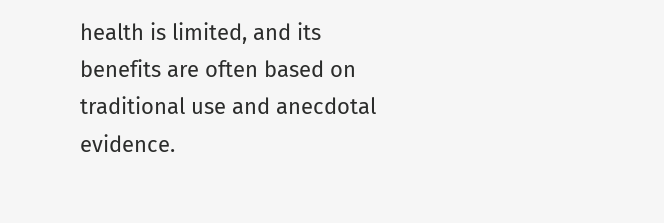health is limited, and its benefits are often based on traditional use and anecdotal evidence.